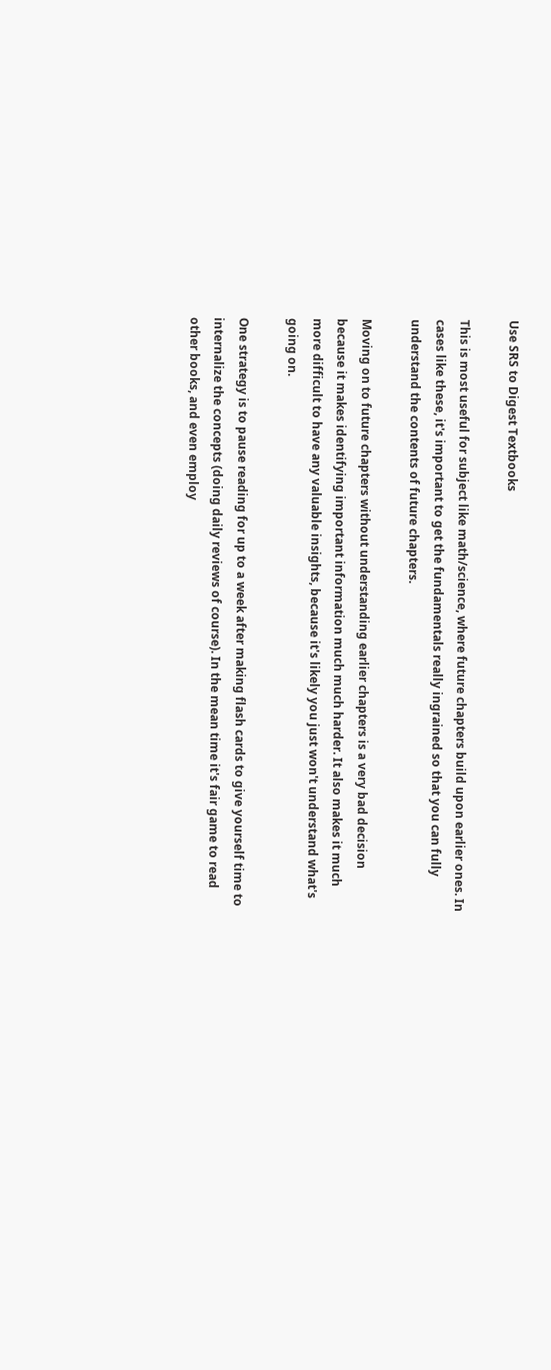Use SRS to Digest Textbooks

This is most useful for subject like math/science, where future chapters build upon earlier ones. In cases like these, it's important to get the fundamentals really ingrained so that you can fully understand the contents of future chapters.

Moving on to future chapters without understanding earlier chapters is a very bad decision because it makes identifying important information much much harder. It also makes it much more difficult to have any valuable insights, because it's likely you just won't understand what's going on.

One strategy is to pause reading for up to a week after making flash cards to give yourself time to internalize the concepts (doing daily reviews of course). In the mean time it's fair game to read other books, and even employ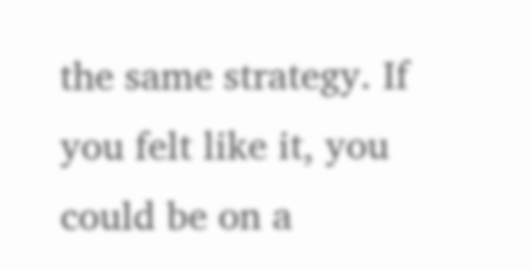the same strategy. If you felt like it, you could be on a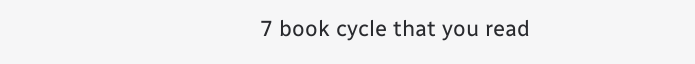7 book cycle that you read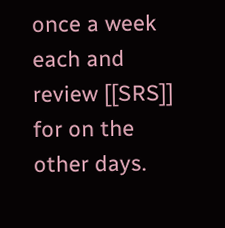once a week each and review [[SRS]] for on the other days.